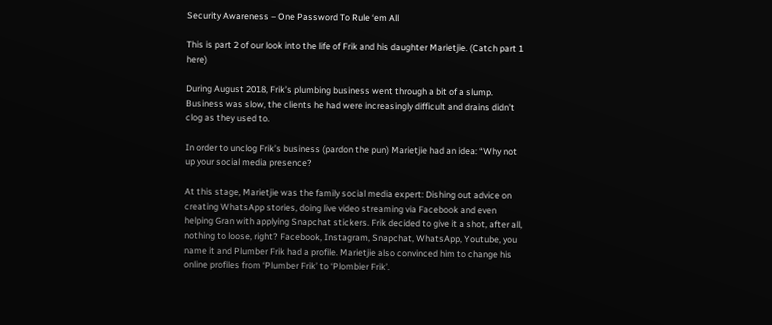Security Awareness – One Password To Rule ‘em All

This is part 2 of our look into the life of Frik and his daughter Marietjie. (Catch part 1 here)

During August 2018, Frik’s plumbing business went through a bit of a slump. Business was slow, the clients he had were increasingly difficult and drains didn’t clog as they used to.

In order to unclog Frik’s business (pardon the pun) Marietjie had an idea: “Why not up your social media presence?

At this stage, Marietjie was the family social media expert: Dishing out advice on creating WhatsApp stories, doing live video streaming via Facebook and even helping Gran with applying Snapchat stickers. Frik decided to give it a shot, after all, nothing to loose, right? Facebook, Instagram, Snapchat, WhatsApp, Youtube, you name it and Plumber Frik had a profile. Marietjie also convinced him to change his online profiles from ‘Plumber Frik’ to ‘Plombier Frik’.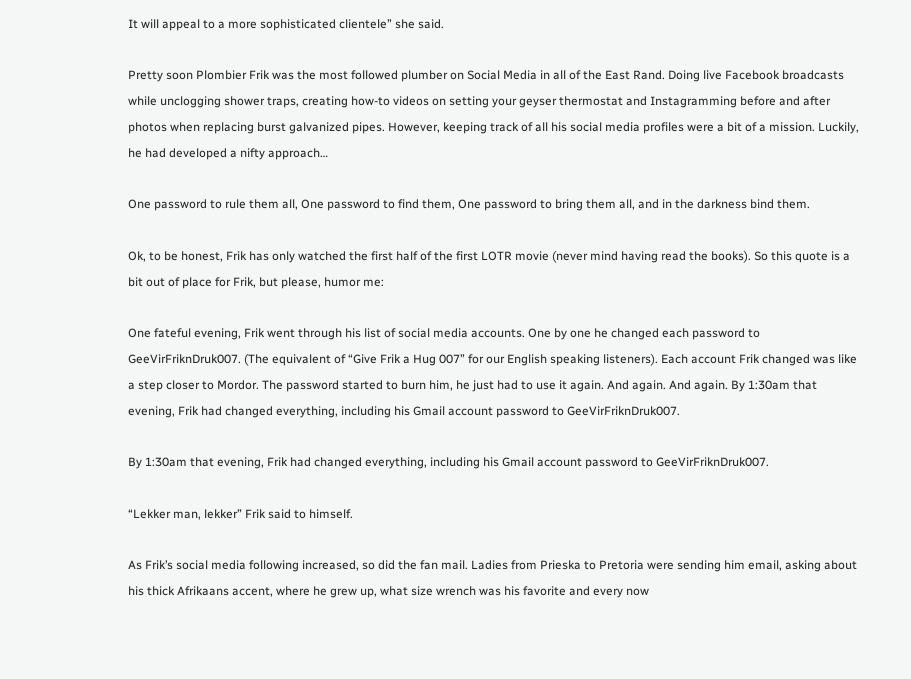It will appeal to a more sophisticated clientele” she said.

Pretty soon Plombier Frik was the most followed plumber on Social Media in all of the East Rand. Doing live Facebook broadcasts while unclogging shower traps, creating how-to videos on setting your geyser thermostat and Instagramming before and after photos when replacing burst galvanized pipes. However, keeping track of all his social media profiles were a bit of a mission. Luckily, he had developed a nifty approach…

One password to rule them all, One password to find them, One password to bring them all, and in the darkness bind them.

Ok, to be honest, Frik has only watched the first half of the first LOTR movie (never mind having read the books). So this quote is a bit out of place for Frik, but please, humor me:

One fateful evening, Frik went through his list of social media accounts. One by one he changed each password to GeeVirFriknDruk007. (The equivalent of “Give Frik a Hug 007” for our English speaking listeners). Each account Frik changed was like a step closer to Mordor. The password started to burn him, he just had to use it again. And again. And again. By 1:30am that evening, Frik had changed everything, including his Gmail account password to GeeVirFriknDruk007.

By 1:30am that evening, Frik had changed everything, including his Gmail account password to GeeVirFriknDruk007.

“Lekker man, lekker” Frik said to himself.

As Frik’s social media following increased, so did the fan mail. Ladies from Prieska to Pretoria were sending him email, asking about his thick Afrikaans accent, where he grew up, what size wrench was his favorite and every now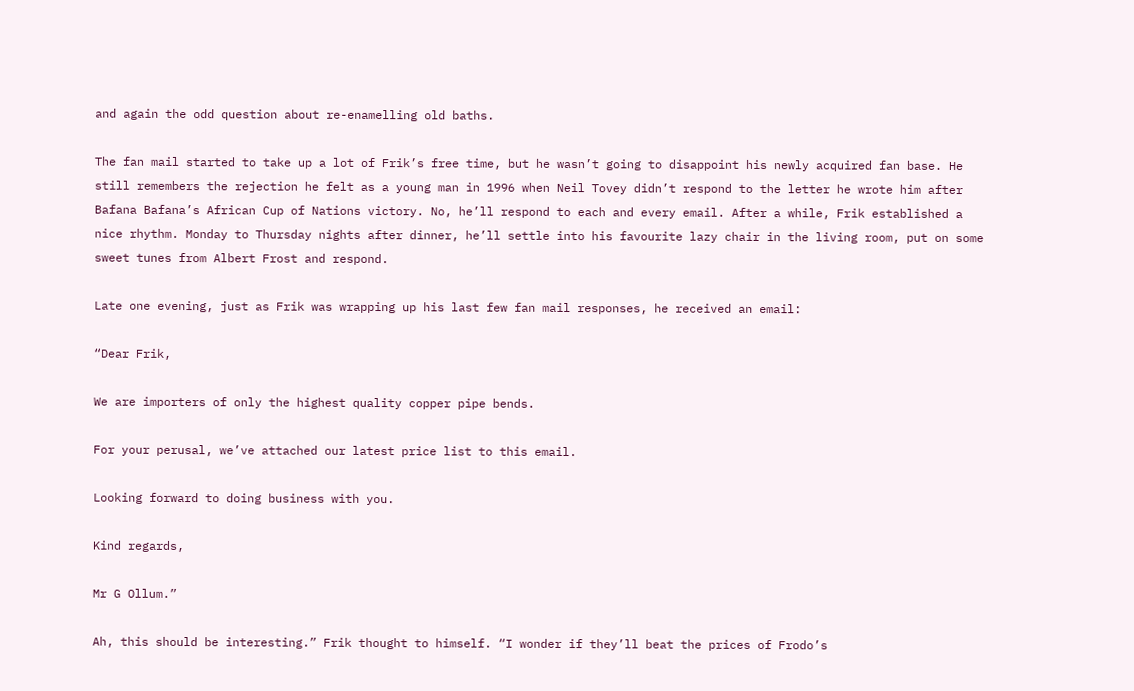and again the odd question about re-enamelling old baths.

The fan mail started to take up a lot of Frik’s free time, but he wasn’t going to disappoint his newly acquired fan base. He still remembers the rejection he felt as a young man in 1996 when Neil Tovey didn’t respond to the letter he wrote him after Bafana Bafana’s African Cup of Nations victory. No, he’ll respond to each and every email. After a while, Frik established a nice rhythm. Monday to Thursday nights after dinner, he’ll settle into his favourite lazy chair in the living room, put on some sweet tunes from Albert Frost and respond.

Late one evening, just as Frik was wrapping up his last few fan mail responses, he received an email:

“Dear Frik,

We are importers of only the highest quality copper pipe bends.

For your perusal, we’ve attached our latest price list to this email.

Looking forward to doing business with you.

Kind regards,

Mr G Ollum.”

Ah, this should be interesting.” Frik thought to himself. “I wonder if they’ll beat the prices of Frodo’s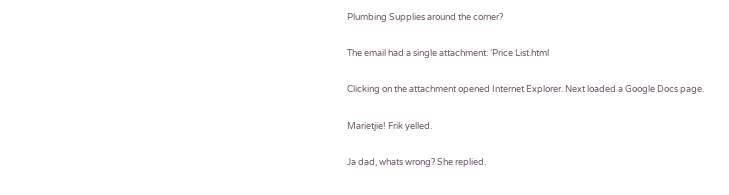Plumbing Supplies around the corner?

The email had a single attachment: ‘Price List.html

Clicking on the attachment opened Internet Explorer. Next loaded a Google Docs page.

Marietjie! Frik yelled.

Ja dad, whats wrong? She replied.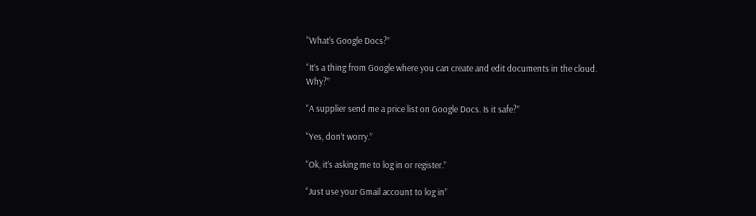“What’s Google Docs?”

“It’s a thing from Google where you can create and edit documents in the cloud. Why?”

“A supplier send me a price list on Google Docs. Is it safe?”

“Yes, don’t worry.”

“Ok, it’s asking me to log in or register.”

“Just use your Gmail account to log in”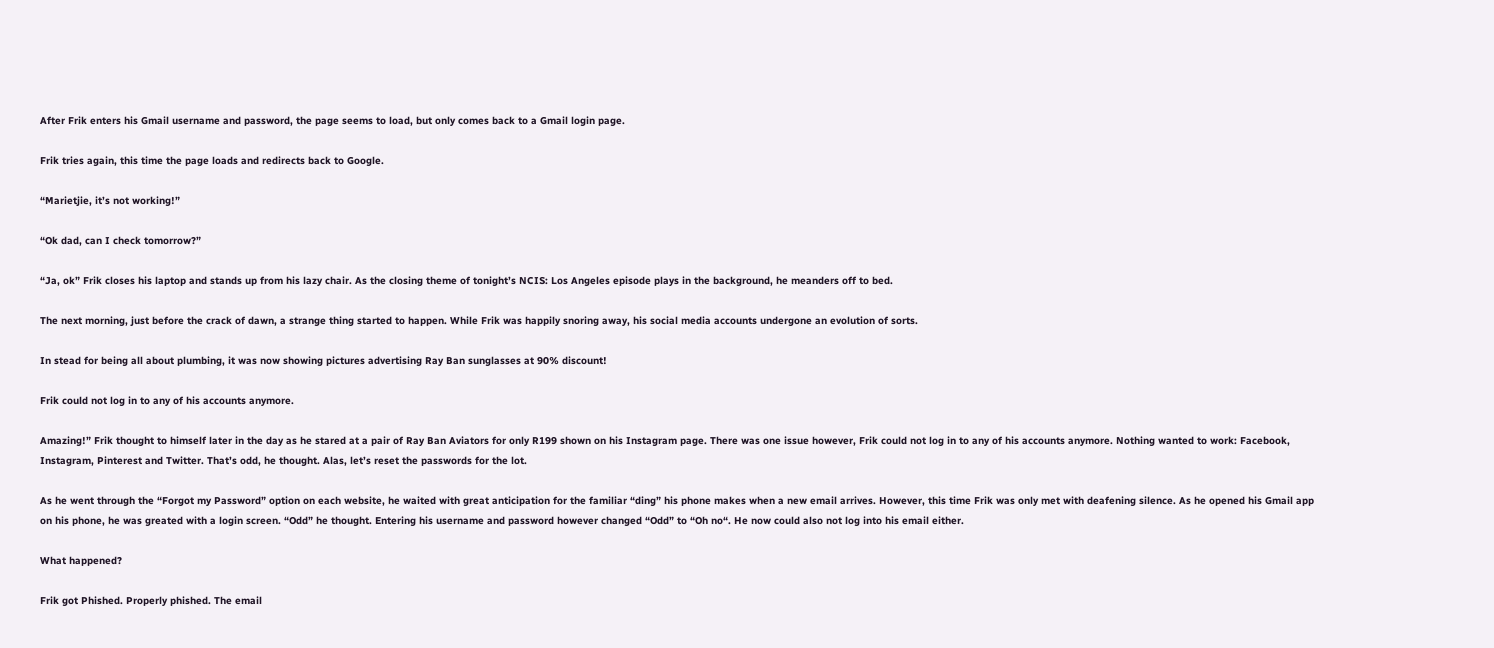After Frik enters his Gmail username and password, the page seems to load, but only comes back to a Gmail login page.

Frik tries again, this time the page loads and redirects back to Google.

“Marietjie, it’s not working!”

“Ok dad, can I check tomorrow?”

“Ja, ok” Frik closes his laptop and stands up from his lazy chair. As the closing theme of tonight’s NCIS: Los Angeles episode plays in the background, he meanders off to bed.

The next morning, just before the crack of dawn, a strange thing started to happen. While Frik was happily snoring away, his social media accounts undergone an evolution of sorts.

In stead for being all about plumbing, it was now showing pictures advertising Ray Ban sunglasses at 90% discount!

Frik could not log in to any of his accounts anymore.

Amazing!” Frik thought to himself later in the day as he stared at a pair of Ray Ban Aviators for only R199 shown on his Instagram page. There was one issue however, Frik could not log in to any of his accounts anymore. Nothing wanted to work: Facebook, Instagram, Pinterest and Twitter. That’s odd, he thought. Alas, let’s reset the passwords for the lot.

As he went through the “Forgot my Password” option on each website, he waited with great anticipation for the familiar “ding” his phone makes when a new email arrives. However, this time Frik was only met with deafening silence. As he opened his Gmail app on his phone, he was greated with a login screen. “Odd” he thought. Entering his username and password however changed “Odd” to “Oh no“. He now could also not log into his email either.

What happened?

Frik got Phished. Properly phished. The email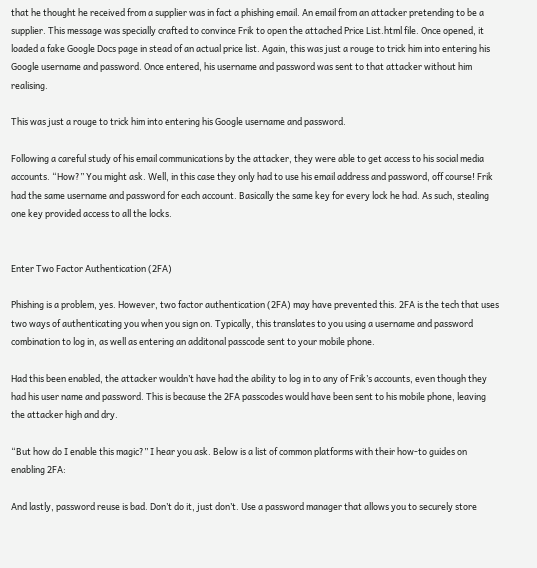that he thought he received from a supplier was in fact a phishing email. An email from an attacker pretending to be a supplier. This message was specially crafted to convince Frik to open the attached Price List.html file. Once opened, it loaded a fake Google Docs page in stead of an actual price list. Again, this was just a rouge to trick him into entering his Google username and password. Once entered, his username and password was sent to that attacker without him realising.

This was just a rouge to trick him into entering his Google username and password.

Following a careful study of his email communications by the attacker, they were able to get access to his social media accounts. “How?” You might ask. Well, in this case they only had to use his email address and password, off course! Frik had the same username and password for each account. Basically the same key for every lock he had. As such, stealing one key provided access to all the locks.


Enter Two Factor Authentication (2FA)

Phishing is a problem, yes. However, two factor authentication (2FA) may have prevented this. 2FA is the tech that uses two ways of authenticating you when you sign on. Typically, this translates to you using a username and password combination to log in, as well as entering an additonal passcode sent to your mobile phone.

Had this been enabled, the attacker wouldn’t have had the ability to log in to any of Frik’s accounts, even though they had his user name and password. This is because the 2FA passcodes would have been sent to his mobile phone, leaving the attacker high and dry.

“But how do I enable this magic?” I hear you ask. Below is a list of common platforms with their how-to guides on enabling 2FA:

And lastly, password reuse is bad. Don’t do it, just don’t. Use a password manager that allows you to securely store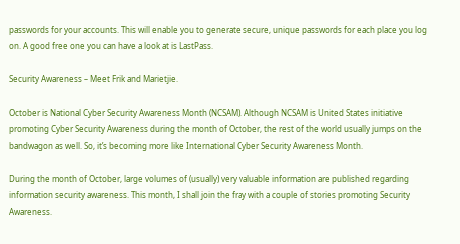passwords for your accounts. This will enable you to generate secure, unique passwords for each place you log on. A good free one you can have a look at is LastPass.

Security Awareness – Meet Frik and Marietjie.

October is National Cyber Security Awareness Month (NCSAM). Although NCSAM is United States initiative promoting Cyber Security Awareness during the month of October, the rest of the world usually jumps on the bandwagon as well. So, it’s becoming more like International Cyber Security Awareness Month.

During the month of October, large volumes of (usually) very valuable information are published regarding information security awareness. This month, I shall join the fray with a couple of stories promoting Security Awareness.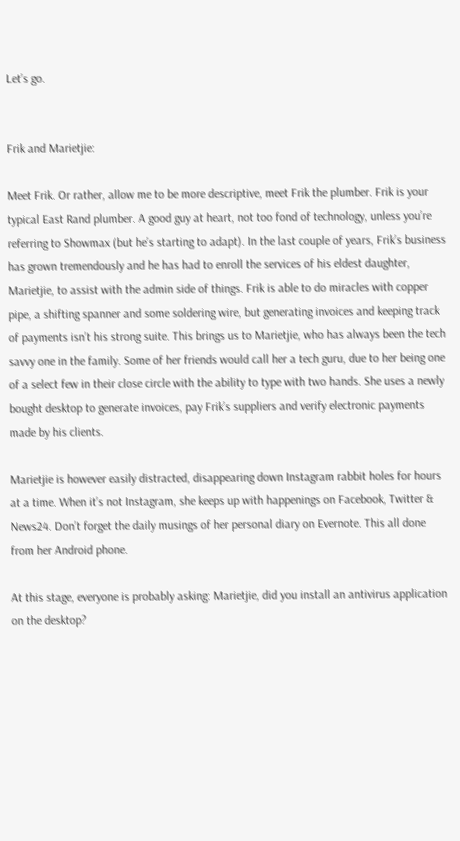Let’s go.


Frik and Marietjie:

Meet Frik. Or rather, allow me to be more descriptive, meet Frik the plumber. Frik is your typical East Rand plumber. A good guy at heart, not too fond of technology, unless you’re referring to Showmax (but he’s starting to adapt). In the last couple of years, Frik’s business has grown tremendously and he has had to enroll the services of his eldest daughter, Marietjie, to assist with the admin side of things. Frik is able to do miracles with copper pipe, a shifting spanner and some soldering wire, but generating invoices and keeping track of payments isn’t his strong suite. This brings us to Marietjie, who has always been the tech savvy one in the family. Some of her friends would call her a tech guru, due to her being one of a select few in their close circle with the ability to type with two hands. She uses a newly bought desktop to generate invoices, pay Frik’s suppliers and verify electronic payments made by his clients.

Marietjie is however easily distracted, disappearing down Instagram rabbit holes for hours at a time. When it’s not Instagram, she keeps up with happenings on Facebook, Twitter & News24. Don’t forget the daily musings of her personal diary on Evernote. This all done from her Android phone.

At this stage, everyone is probably asking: Marietjie, did you install an antivirus application on the desktop?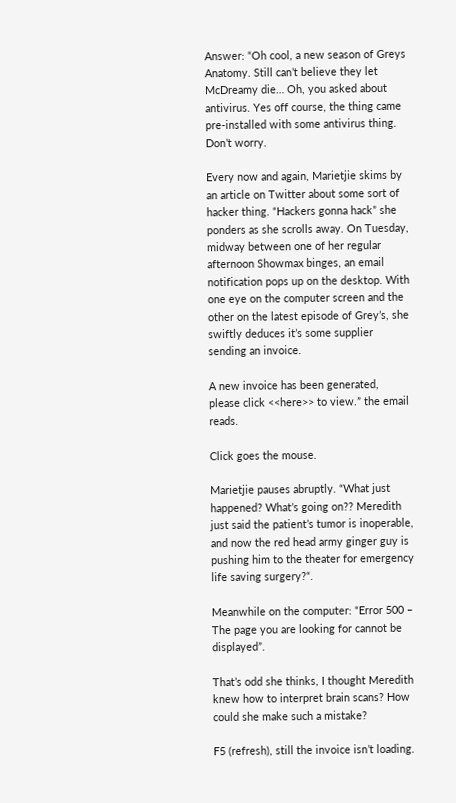Answer: “Oh cool, a new season of Greys Anatomy. Still can’t believe they let McDreamy die… Oh, you asked about antivirus. Yes off course, the thing came pre-installed with some antivirus thing. Don’t worry.

Every now and again, Marietjie skims by an article on Twitter about some sort of hacker thing. “Hackers gonna hack” she ponders as she scrolls away. On Tuesday, midway between one of her regular afternoon Showmax binges, an email notification pops up on the desktop. With one eye on the computer screen and the other on the latest episode of Grey’s, she swiftly deduces it’s some supplier sending an invoice.

A new invoice has been generated, please click <<here>> to view.” the email reads.

Click goes the mouse.

Marietjie pauses abruptly. “What just happened? What’s going on?? Meredith just said the patient’s tumor is inoperable, and now the red head army ginger guy is pushing him to the theater for emergency life saving surgery?“.

Meanwhile on the computer: “Error 500 – The page you are looking for cannot be displayed”.

That’s odd she thinks, I thought Meredith knew how to interpret brain scans? How could she make such a mistake?

F5 (refresh), still the invoice isn’t loading.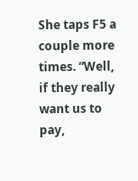She taps F5 a couple more times. “Well, if they really want us to pay,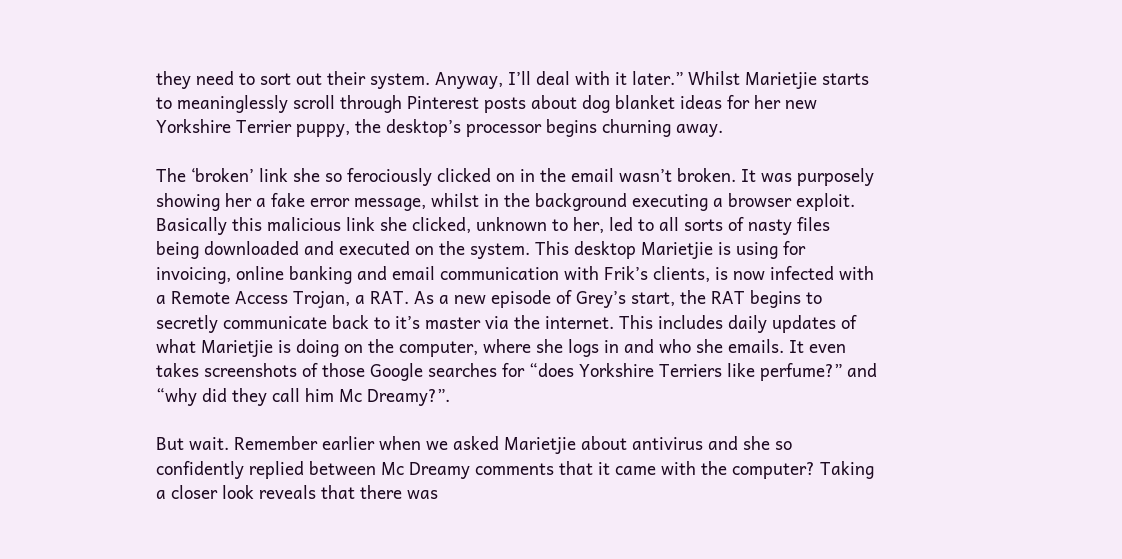they need to sort out their system. Anyway, I’ll deal with it later.” Whilst Marietjie starts to meaninglessly scroll through Pinterest posts about dog blanket ideas for her new Yorkshire Terrier puppy, the desktop’s processor begins churning away.

The ‘broken’ link she so ferociously clicked on in the email wasn’t broken. It was purposely showing her a fake error message, whilst in the background executing a browser exploit. Basically this malicious link she clicked, unknown to her, led to all sorts of nasty files being downloaded and executed on the system. This desktop Marietjie is using for invoicing, online banking and email communication with Frik’s clients, is now infected with a Remote Access Trojan, a RAT. As a new episode of Grey’s start, the RAT begins to secretly communicate back to it’s master via the internet. This includes daily updates of what Marietjie is doing on the computer, where she logs in and who she emails. It even takes screenshots of those Google searches for “does Yorkshire Terriers like perfume?” and “why did they call him Mc Dreamy?”.

But wait. Remember earlier when we asked Marietjie about antivirus and she so confidently replied between Mc Dreamy comments that it came with the computer? Taking a closer look reveals that there was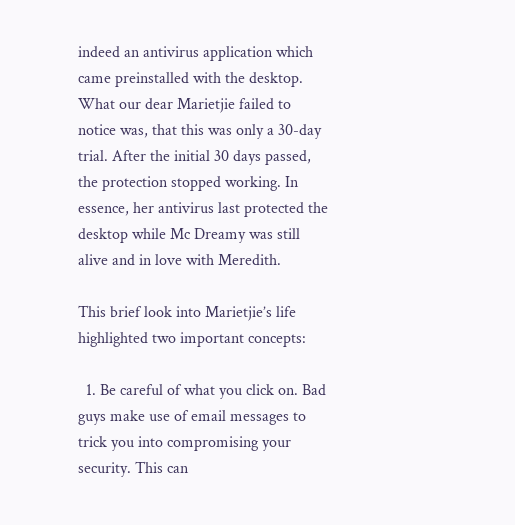indeed an antivirus application which came preinstalled with the desktop. What our dear Marietjie failed to notice was, that this was only a 30-day trial. After the initial 30 days passed, the protection stopped working. In essence, her antivirus last protected the desktop while Mc Dreamy was still alive and in love with Meredith.

This brief look into Marietjie’s life highlighted two important concepts:

  1. Be careful of what you click on. Bad guys make use of email messages to trick you into compromising your security. This can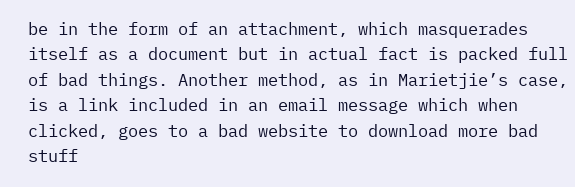be in the form of an attachment, which masquerades itself as a document but in actual fact is packed full of bad things. Another method, as in Marietjie’s case, is a link included in an email message which when clicked, goes to a bad website to download more bad stuff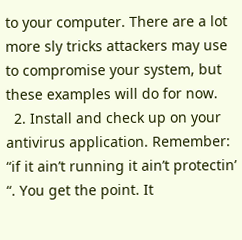to your computer. There are a lot more sly tricks attackers may use to compromise your system, but these examples will do for now.
  2. Install and check up on your antivirus application. Remember: “if it ain’t running it ain’t protectin’ “. You get the point. It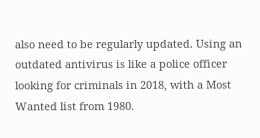also need to be regularly updated. Using an outdated antivirus is like a police officer looking for criminals in 2018, with a Most Wanted list from 1980.